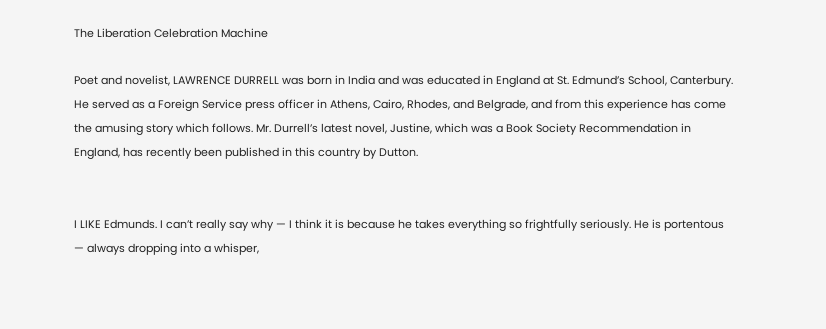The Liberation Celebration Machine

Poet and novelist, LAWRENCE DURRELL was born in India and was educated in England at St. Edmund’s School, Canterbury. He served as a Foreign Service press officer in Athens, Cairo, Rhodes, and Belgrade, and from this experience has come the amusing story which follows. Mr. Durrell’s latest novel, Justine, which was a Book Society Recommendation in England, has recently been published in this country by Dutton.


I LIKE Edmunds. I can’t really say why — I think it is because he takes everything so frightfully seriously. He is portentous — always dropping into a whisper,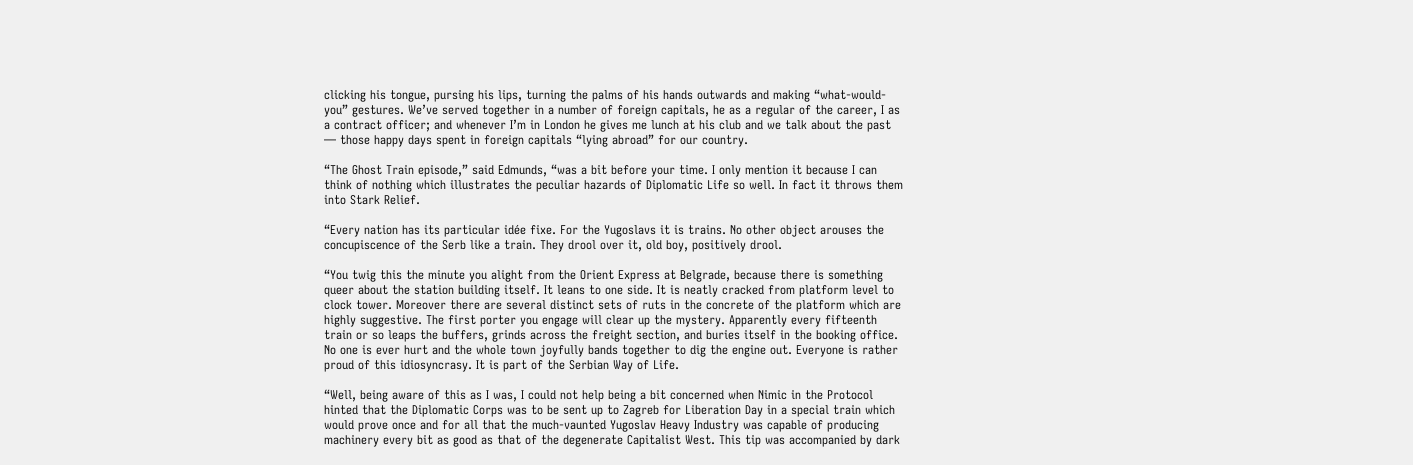clicking his tongue, pursing his lips, turning the palms of his hands outwards and making “what-would-you” gestures. We’ve served together in a number of foreign capitals, he as a regular of the career, I as a contract officer; and whenever I’m in London he gives me lunch at his club and we talk about the past — those happy days spent in foreign capitals “lying abroad” for our country.

“The Ghost Train episode,” said Edmunds, “was a bit before your time. I only mention it because I can think of nothing which illustrates the peculiar hazards of Diplomatic Life so well. In fact it throws them into Stark Relief.

“Every nation has its particular idée fixe. For the Yugoslavs it is trains. No other object arouses the concupiscence of the Serb like a train. They drool over it, old boy, positively drool.

“You twig this the minute you alight from the Orient Express at Belgrade, because there is something queer about the station building itself. It leans to one side. It is neatly cracked from platform level to clock tower. Moreover there are several distinct sets of ruts in the concrete of the platform which are highly suggestive. The first porter you engage will clear up the mystery. Apparently every fifteenth train or so leaps the buffers, grinds across the freight section, and buries itself in the booking office. No one is ever hurt and the whole town joyfully bands together to dig the engine out. Everyone is rather proud of this idiosyncrasy. It is part of the Serbian Way of Life.

“Well, being aware of this as I was, I could not help being a bit concerned when Nimic in the Protocol hinted that the Diplomatic Corps was to be sent up to Zagreb for Liberation Day in a special train which would prove once and for all that the much-vaunted Yugoslav Heavy Industry was capable of producing machinery every bit as good as that of the degenerate Capitalist West. This tip was accompanied by dark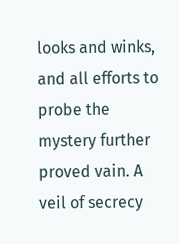looks and winks, and all efforts to probe the mystery further proved vain. A veil of secrecy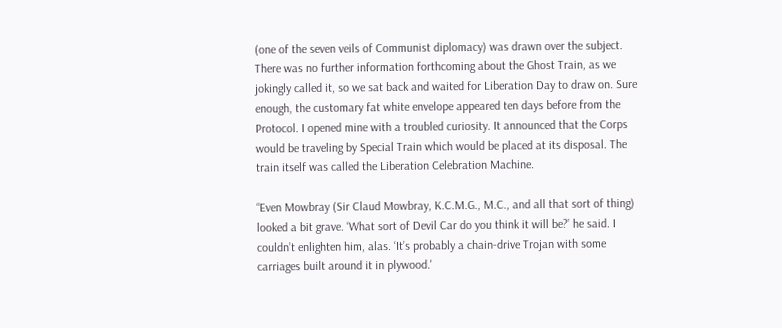(one of the seven veils of Communist diplomacy) was drawn over the subject. There was no further information forthcoming about the Ghost Train, as we jokingly called it, so we sat back and waited for Liberation Day to draw on. Sure enough, the customary fat white envelope appeared ten days before from the Protocol. I opened mine with a troubled curiosity. It announced that the Corps would be traveling by Special Train which would be placed at its disposal. The train itself was called the Liberation Celebration Machine.

“Even Mowbray (Sir Claud Mowbray, K.C.M.G., M.C., and all that sort of thing) looked a bit grave. ‘What sort of Devil Car do you think it will be?’ he said. I couldn’t enlighten him, alas. ‘It’s probably a chain-drive Trojan with some carriages built around it in plywood.'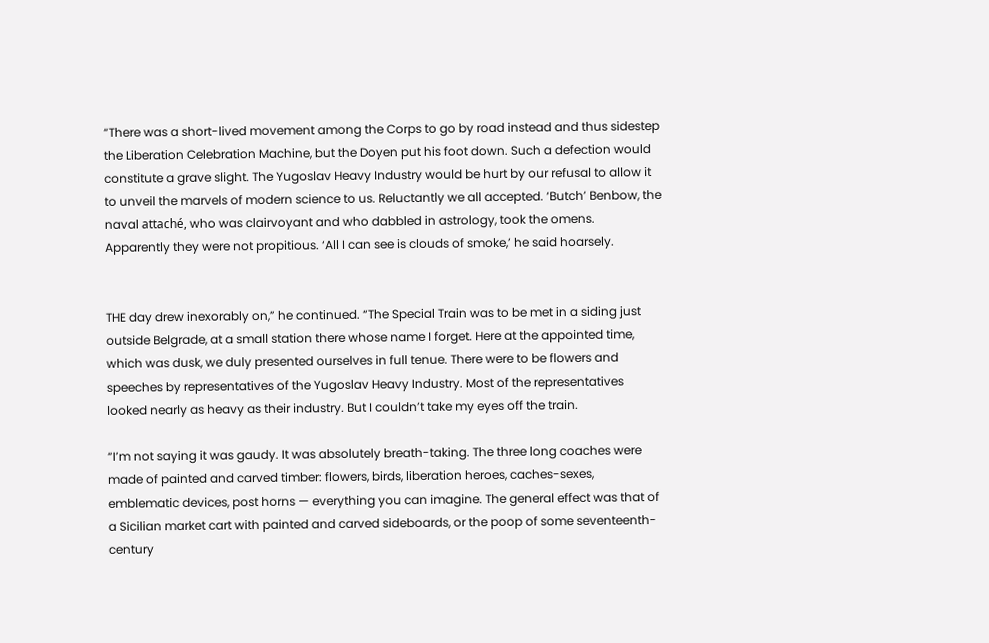“There was a short-lived movement among the Corps to go by road instead and thus sidestep the Liberation Celebration Machine, but the Doyen put his foot down. Such a defection would constitute a grave slight. The Yugoslav Heavy Industry would be hurt by our refusal to allow it to unveil the marvels of modern science to us. Reluctantly we all accepted. ‘Butch’ Benbow, the naval attaché, who was clairvoyant and who dabbled in astrology, took the omens. Apparently they were not propitious. ‘All I can see is clouds of smoke,’ he said hoarsely.


THE day drew inexorably on,” he continued. “The Special Train was to be met in a siding just outside Belgrade, at a small station there whose name I forget. Here at the appointed time, which was dusk, we duly presented ourselves in full tenue. There were to be flowers and speeches by representatives of the Yugoslav Heavy Industry. Most of the representatives looked nearly as heavy as their industry. But I couldn’t take my eyes off the train.

“I’m not saying it was gaudy. It was absolutely breath-taking. The three long coaches were made of painted and carved timber: flowers, birds, liberation heroes, caches-sexes, emblematic devices, post horns — everything you can imagine. The general effect was that of a Sicilian market cart with painted and carved sideboards, or the poop of some seventeenth-century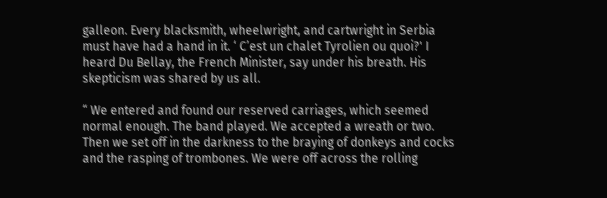galleon. Every blacksmith, wheelwright, and cartwright in Serbia must have had a hand in it. ‘ C’est un chalet Tyrolien ou quoi?' I heard Du Bellay, the French Minister, say under his breath. His skepticism was shared by us all.

“ We entered and found our reserved carriages, which seemed normal enough. The band played. We accepted a wreath or two. Then we set off in the darkness to the braying of donkeys and cocks and the rasping of trombones. We were off across the rolling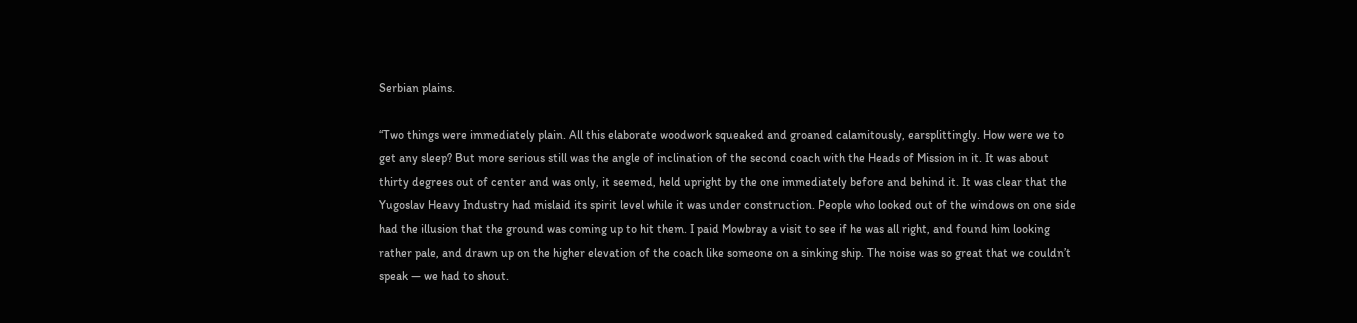Serbian plains.

“Two things were immediately plain. All this elaborate woodwork squeaked and groaned calamitously, earsplittingly. How were we to get any sleep? But more serious still was the angle of inclination of the second coach with the Heads of Mission in it. It was about thirty degrees out of center and was only, it seemed, held upright by the one immediately before and behind it. It was clear that the Yugoslav Heavy Industry had mislaid its spirit level while it was under construction. People who looked out of the windows on one side had the illusion that the ground was coming up to hit them. I paid Mowbray a visit to see if he was all right, and found him looking rather pale, and drawn up on the higher elevation of the coach like someone on a sinking ship. The noise was so great that we couldn’t speak — we had to shout.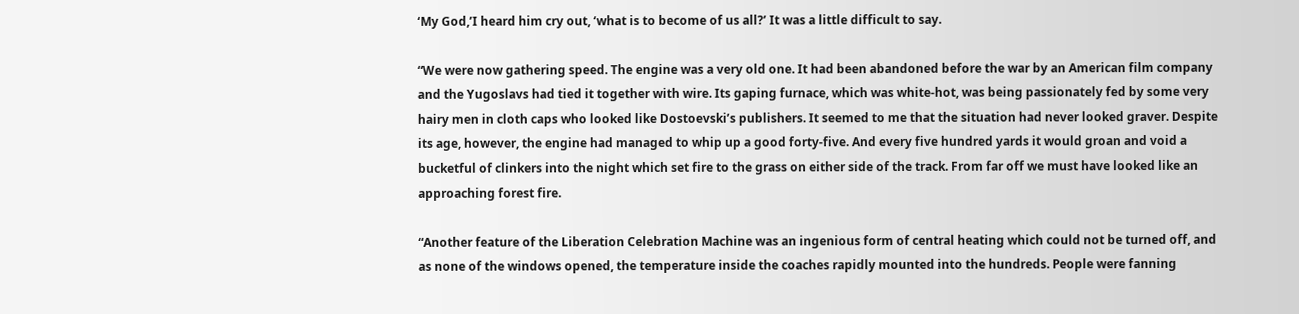‘My God,’I heard him cry out, ‘what is to become of us all?’ It was a little difficult to say.

“We were now gathering speed. The engine was a very old one. It had been abandoned before the war by an American film company and the Yugoslavs had tied it together with wire. Its gaping furnace, which was white-hot, was being passionately fed by some very hairy men in cloth caps who looked like Dostoevski’s publishers. It seemed to me that the situation had never looked graver. Despite its age, however, the engine had managed to whip up a good forty-five. And every five hundred yards it would groan and void a bucketful of clinkers into the night which set fire to the grass on either side of the track. From far off we must have looked like an approaching forest fire.

“Another feature of the Liberation Celebration Machine was an ingenious form of central heating which could not be turned off, and as none of the windows opened, the temperature inside the coaches rapidly mounted into the hundreds. People were fanning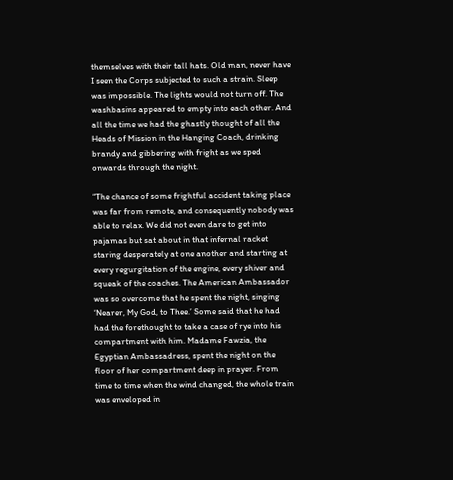themselves with their tall hats. Old man, never have I seen the Corps subjected to such a strain. Sleep was impossible. The lights would not turn off. The washbasins appeared to empty into each other. And all the time we had the ghastly thought of all the Heads of Mission in the Hanging Coach, drinking brandy and gibbering with fright as we sped onwards through the night.

“The chance of some frightful accident taking place was far from remote, and consequently nobody was able to relax. We did not even dare to get into pajamas but sat about in that infernal racket staring desperately at one another and starting at every regurgitation of the engine, every shiver and squeak of the coaches. The American Ambassador was so overcome that he spent the night, singing ‘Nearer, My God, to Thee.’ Some said that he had had the forethought to take a case of rye into his compartment with him. Madame Fawzia, the Egyptian Ambassadress, spent the night on the floor of her compartment deep in prayer. From time to time when the wind changed, the whole train was enveloped in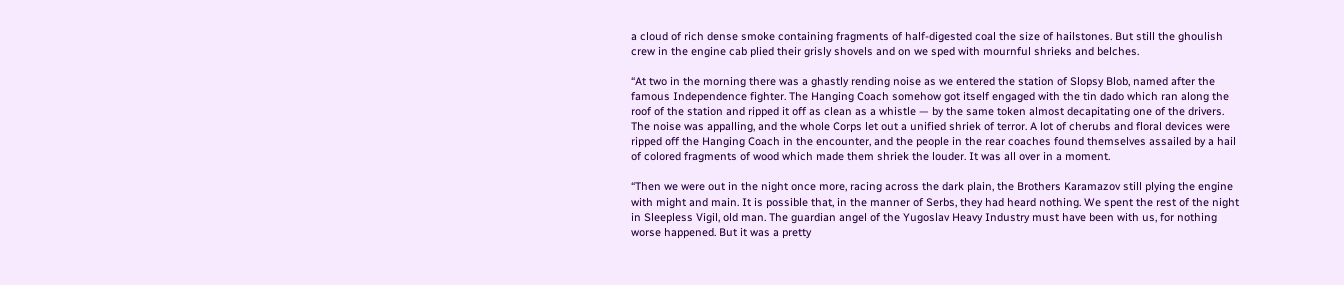a cloud of rich dense smoke containing fragments of half-digested coal the size of hailstones. But still the ghoulish crew in the engine cab plied their grisly shovels and on we sped with mournful shrieks and belches.

“At two in the morning there was a ghastly rending noise as we entered the station of Slopsy Blob, named after the famous Independence fighter. The Hanging Coach somehow got itself engaged with the tin dado which ran along the roof of the station and ripped it off as clean as a whistle — by the same token almost decapitating one of the drivers. The noise was appalling, and the whole Corps let out a unified shriek of terror. A lot of cherubs and floral devices were ripped off the Hanging Coach in the encounter, and the people in the rear coaches found themselves assailed by a hail of colored fragments of wood which made them shriek the louder. It was all over in a moment.

“Then we were out in the night once more, racing across the dark plain, the Brothers Karamazov still plying the engine with might and main. It is possible that, in the manner of Serbs, they had heard nothing. We spent the rest of the night in Sleepless Vigil, old man. The guardian angel of the Yugoslav Heavy Industry must have been with us, for nothing worse happened. But it was a pretty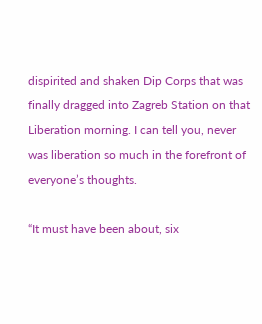dispirited and shaken Dip Corps that was finally dragged into Zagreb Station on that Liberation morning. I can tell you, never was liberation so much in the forefront of everyone’s thoughts.

“It must have been about, six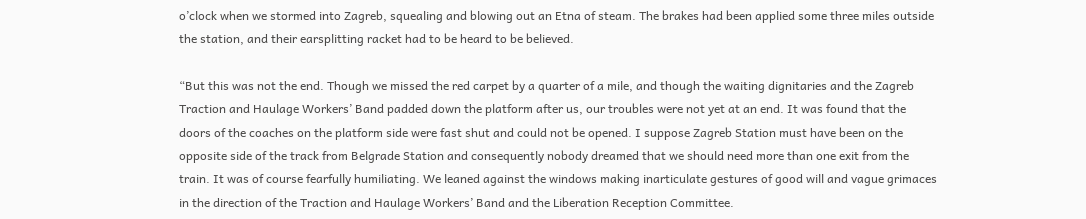o’clock when we stormed into Zagreb, squealing and blowing out an Etna of steam. The brakes had been applied some three miles outside the station, and their earsplitting racket had to be heard to be believed.

“But this was not the end. Though we missed the red carpet by a quarter of a mile, and though the waiting dignitaries and the Zagreb Traction and Haulage Workers’ Band padded down the platform after us, our troubles were not yet at an end. It was found that the doors of the coaches on the platform side were fast shut and could not be opened. I suppose Zagreb Station must have been on the opposite side of the track from Belgrade Station and consequently nobody dreamed that we should need more than one exit from the train. It was of course fearfully humiliating. We leaned against the windows making inarticulate gestures of good will and vague grimaces in the direction of the Traction and Haulage Workers’ Band and the Liberation Reception Committee.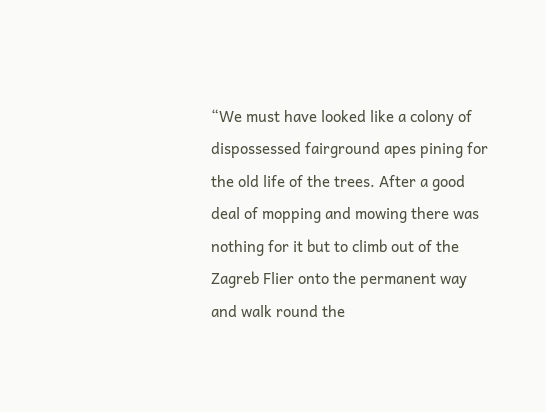“We must have looked like a colony of dispossessed fairground apes pining for the old life of the trees. After a good deal of mopping and mowing there was nothing for it but to climb out of the Zagreb Flier onto the permanent way and walk round the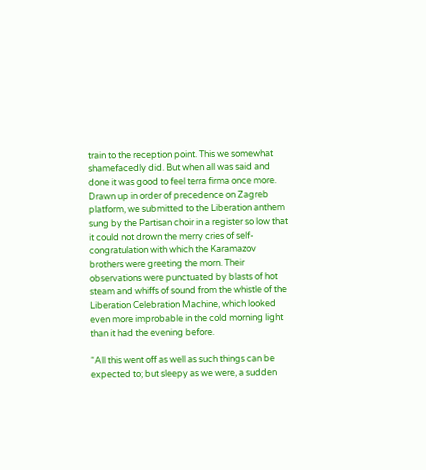train to the reception point. This we somewhat shamefacedly did. But when all was said and done it was good to feel terra firma once more. Drawn up in order of precedence on Zagreb platform, we submitted to the Liberation anthem sung by the Partisan choir in a register so low that it could not drown the merry cries of self-congratulation with which the Karamazov brothers were greeting the morn. Their observations were punctuated by blasts of hot steam and whiffs of sound from the whistle of the Liberation Celebration Machine, which looked even more improbable in the cold morning light than it had the evening before.

“All this went off as well as such things can be expected to; but sleepy as we were, a sudden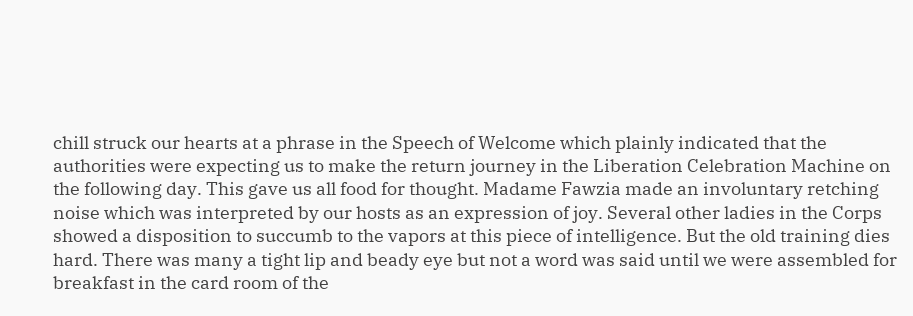chill struck our hearts at a phrase in the Speech of Welcome which plainly indicated that the authorities were expecting us to make the return journey in the Liberation Celebration Machine on the following day. This gave us all food for thought. Madame Fawzia made an involuntary retching noise which was interpreted by our hosts as an expression of joy. Several other ladies in the Corps showed a disposition to succumb to the vapors at this piece of intelligence. But the old training dies hard. There was many a tight lip and beady eye but not a word was said until we were assembled for breakfast in the card room of the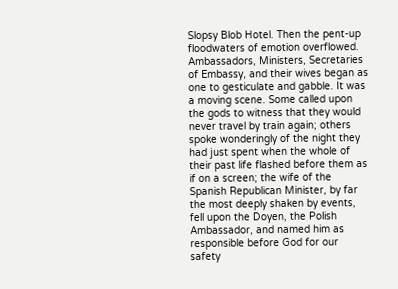Slopsy Blob Hotel. Then the pent-up floodwaters of emotion overflowed. Ambassadors, Ministers, Secretaries of Embassy, and their wives began as one to gesticulate and gabble. It was a moving scene. Some called upon the gods to witness that they would never travel by train again; others spoke wonderingly of the night they had just spent when the whole of their past life flashed before them as if on a screen; the wife of the Spanish Republican Minister, by far the most deeply shaken by events, fell upon the Doyen, the Polish Ambassador, and named him as responsible before God for our safety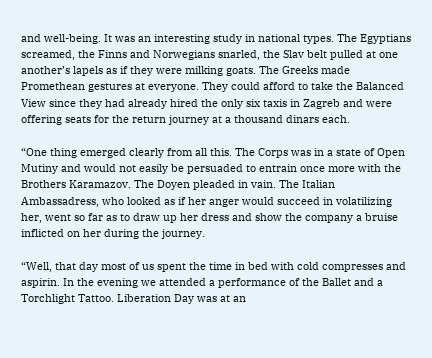and well-being. It was an interesting study in national types. The Egyptians screamed, the Finns and Norwegians snarled, the Slav belt pulled at one another’s lapels as if they were milking goats. The Greeks made Promethean gestures at everyone. They could afford to take the Balanced View since they had already hired the only six taxis in Zagreb and were offering seats for the return journey at a thousand dinars each.

“One thing emerged clearly from all this. The Corps was in a state of Open Mutiny and would not easily be persuaded to entrain once more with the Brothers Karamazov. The Doyen pleaded in vain. The Italian Ambassadress, who looked as if her anger would succeed in volatilizing her, went so far as to draw up her dress and show the company a bruise inflicted on her during the journey.

“Well, that day most of us spent the time in bed with cold compresses and aspirin. In the evening we attended a performance of the Ballet and a Torchlight Tattoo. Liberation Day was at an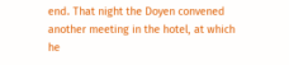end. That night the Doyen convened another meeting in the hotel, at which he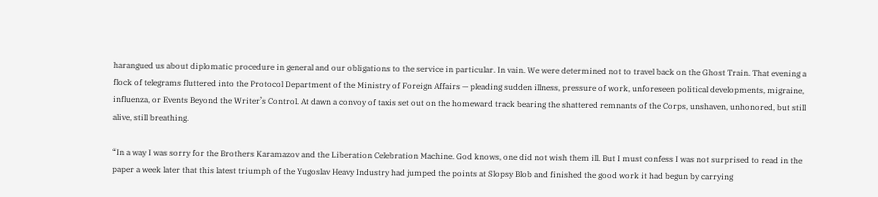harangued us about diplomatic procedure in general and our obligations to the service in particular. In vain. We were determined not to travel back on the Ghost Train. That evening a flock of telegrams fluttered into the Protocol Department of the Ministry of Foreign Affairs — pleading sudden illness, pressure of work, unforeseen political developments, migraine, influenza, or Events Beyond the Writer’s Control. At dawn a convoy of taxis set out on the homeward track bearing the shattered remnants of the Corps, unshaven, unhonored, but still alive, still breathing.

“In a way I was sorry for the Brothers Karamazov and the Liberation Celebration Machine. God knows, one did not wish them ill. But I must confess I was not surprised to read in the paper a week later that this latest triumph of the Yugoslav Heavy Industry had jumped the points at Slopsy Blob and finished the good work it had begun by carrying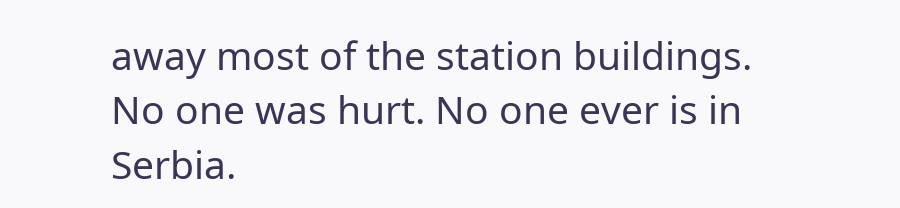away most of the station buildings. No one was hurt. No one ever is in Serbia.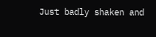Just badly shaken and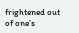frightened out of one’s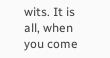wits. It is all, when you come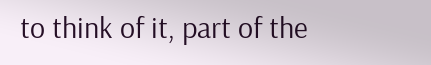to think of it, part of the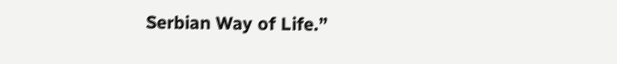Serbian Way of Life.”